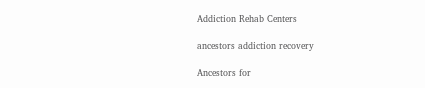Addiction Rehab Centers

ancestors addiction recovery

Ancestors for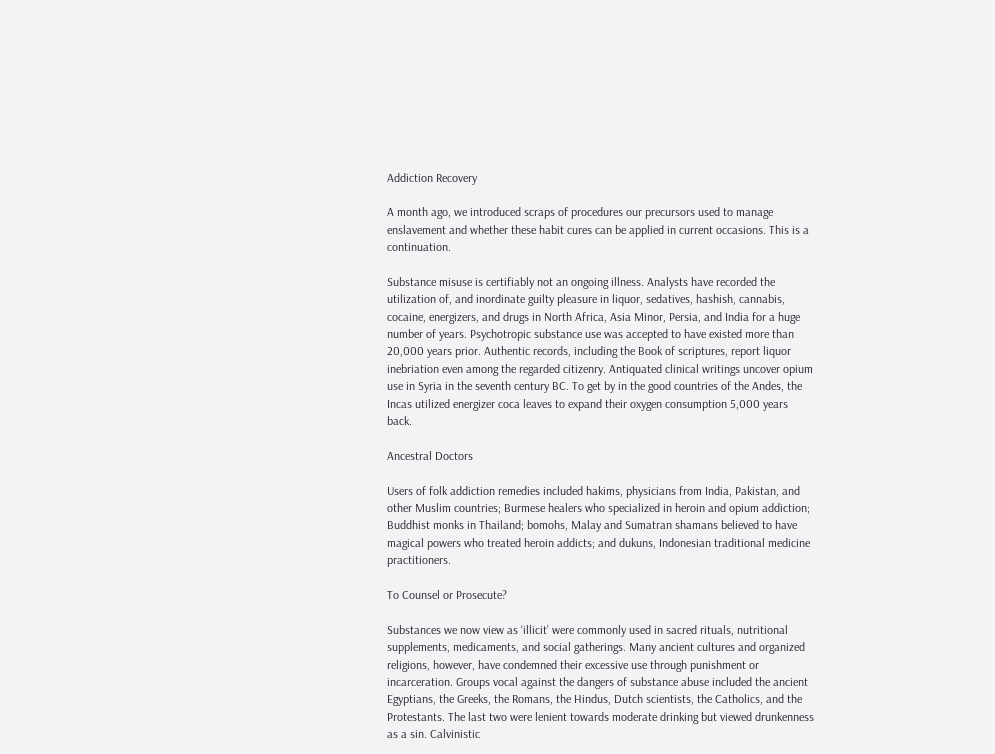Addiction Recovery

A month ago, we introduced scraps of procedures our precursors used to manage enslavement and whether these habit cures can be applied in current occasions. This is a continuation.

Substance misuse is certifiably not an ongoing illness. Analysts have recorded the utilization of, and inordinate guilty pleasure in liquor, sedatives, hashish, cannabis, cocaine, energizers, and drugs in North Africa, Asia Minor, Persia, and India for a huge number of years. Psychotropic substance use was accepted to have existed more than 20,000 years prior. Authentic records, including the Book of scriptures, report liquor inebriation even among the regarded citizenry. Antiquated clinical writings uncover opium use in Syria in the seventh century BC. To get by in the good countries of the Andes, the Incas utilized energizer coca leaves to expand their oxygen consumption 5,000 years back.

Ancestral Doctors

Users of folk addiction remedies included hakims, physicians from India, Pakistan, and other Muslim countries; Burmese healers who specialized in heroin and opium addiction; Buddhist monks in Thailand; bomohs, Malay and Sumatran shamans believed to have magical powers who treated heroin addicts; and dukuns, Indonesian traditional medicine practitioners.

To Counsel or Prosecute?

Substances we now view as ‘illicit’ were commonly used in sacred rituals, nutritional supplements, medicaments, and social gatherings. Many ancient cultures and organized religions, however, have condemned their excessive use through punishment or incarceration. Groups vocal against the dangers of substance abuse included the ancient Egyptians, the Greeks, the Romans, the Hindus, Dutch scientists, the Catholics, and the Protestants. The last two were lenient towards moderate drinking but viewed drunkenness as a sin. Calvinistic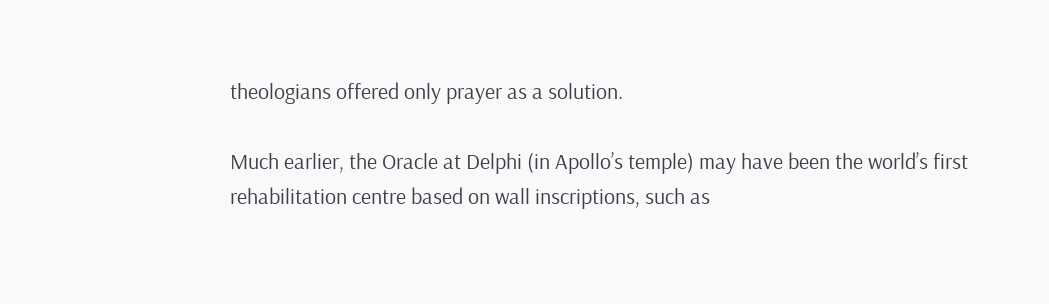theologians offered only prayer as a solution.

Much earlier, the Oracle at Delphi (in Apollo’s temple) may have been the world’s first rehabilitation centre based on wall inscriptions, such as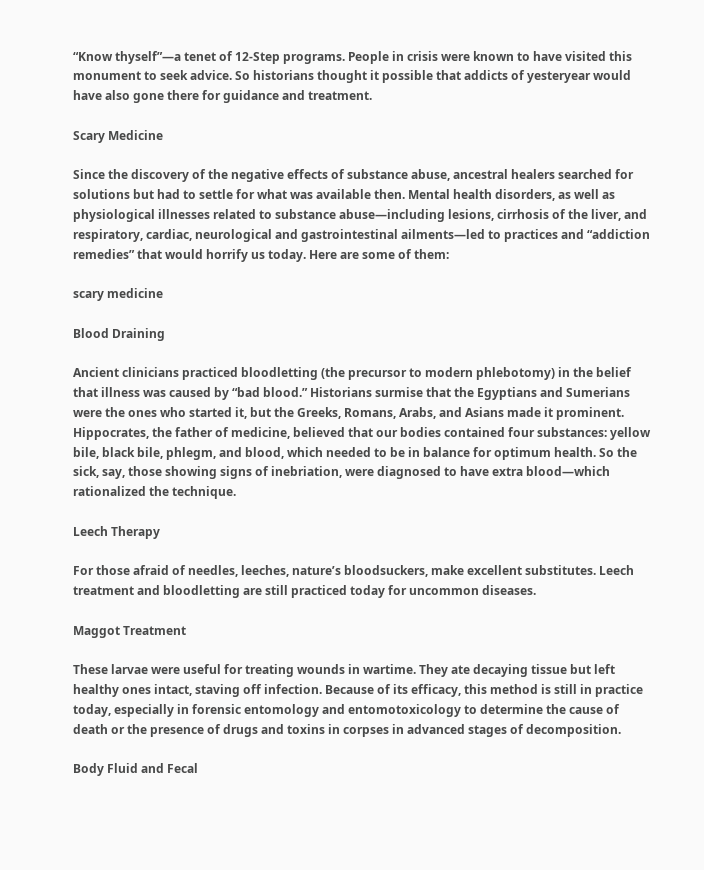“Know thyself”—a tenet of 12-Step programs. People in crisis were known to have visited this monument to seek advice. So historians thought it possible that addicts of yesteryear would have also gone there for guidance and treatment.

Scary Medicine

Since the discovery of the negative effects of substance abuse, ancestral healers searched for solutions but had to settle for what was available then. Mental health disorders, as well as physiological illnesses related to substance abuse—including lesions, cirrhosis of the liver, and respiratory, cardiac, neurological and gastrointestinal ailments—led to practices and “addiction remedies” that would horrify us today. Here are some of them:

scary medicine

Blood Draining

Ancient clinicians practiced bloodletting (the precursor to modern phlebotomy) in the belief that illness was caused by “bad blood.” Historians surmise that the Egyptians and Sumerians were the ones who started it, but the Greeks, Romans, Arabs, and Asians made it prominent. Hippocrates, the father of medicine, believed that our bodies contained four substances: yellow bile, black bile, phlegm, and blood, which needed to be in balance for optimum health. So the sick, say, those showing signs of inebriation, were diagnosed to have extra blood—which rationalized the technique.

Leech Therapy

For those afraid of needles, leeches, nature’s bloodsuckers, make excellent substitutes. Leech treatment and bloodletting are still practiced today for uncommon diseases.

Maggot Treatment

These larvae were useful for treating wounds in wartime. They ate decaying tissue but left healthy ones intact, staving off infection. Because of its efficacy, this method is still in practice today, especially in forensic entomology and entomotoxicology to determine the cause of death or the presence of drugs and toxins in corpses in advanced stages of decomposition.

Body Fluid and Fecal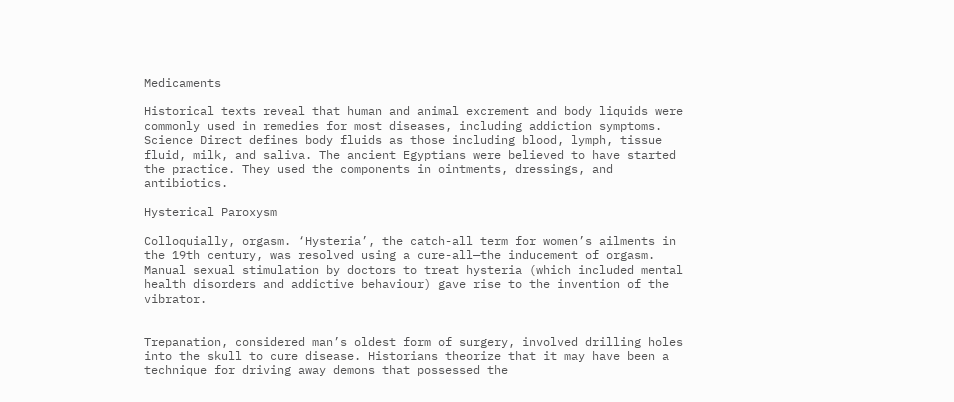Medicaments

Historical texts reveal that human and animal excrement and body liquids were commonly used in remedies for most diseases, including addiction symptoms. Science Direct defines body fluids as those including blood, lymph, tissue fluid, milk, and saliva. The ancient Egyptians were believed to have started the practice. They used the components in ointments, dressings, and antibiotics.

Hysterical Paroxysm

Colloquially, orgasm. ‘Hysteria’, the catch-all term for women’s ailments in the 19th century, was resolved using a cure-all—the inducement of orgasm. Manual sexual stimulation by doctors to treat hysteria (which included mental health disorders and addictive behaviour) gave rise to the invention of the vibrator.


Trepanation, considered man’s oldest form of surgery, involved drilling holes into the skull to cure disease. Historians theorize that it may have been a technique for driving away demons that possessed the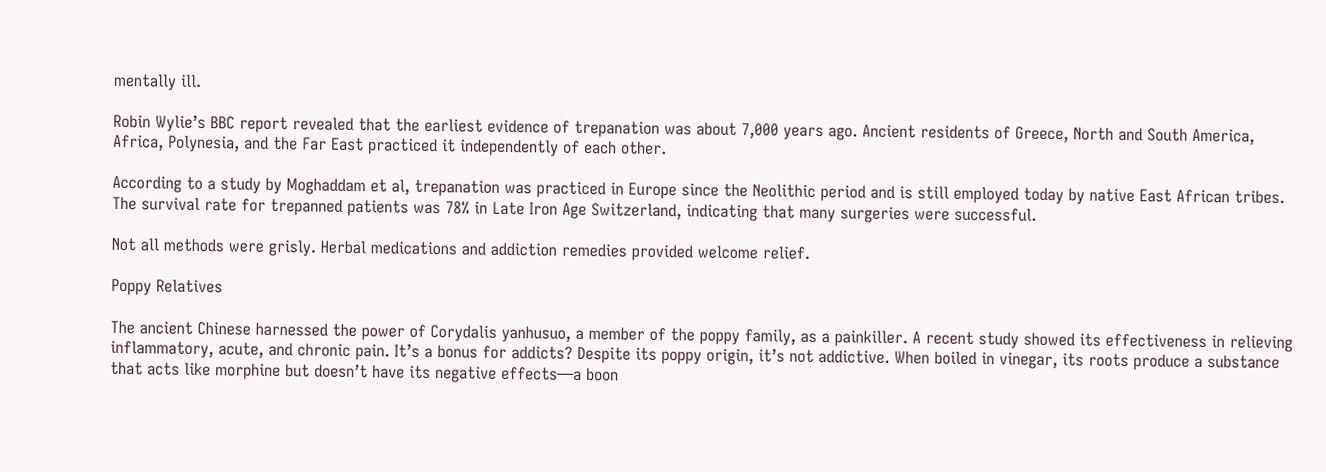mentally ill.

Robin Wylie’s BBC report revealed that the earliest evidence of trepanation was about 7,000 years ago. Ancient residents of Greece, North and South America, Africa, Polynesia, and the Far East practiced it independently of each other.

According to a study by Moghaddam et al, trepanation was practiced in Europe since the Neolithic period and is still employed today by native East African tribes. The survival rate for trepanned patients was 78% in Late Iron Age Switzerland, indicating that many surgeries were successful.

Not all methods were grisly. Herbal medications and addiction remedies provided welcome relief.

Poppy Relatives

The ancient Chinese harnessed the power of Corydalis yanhusuo, a member of the poppy family, as a painkiller. A recent study showed its effectiveness in relieving inflammatory, acute, and chronic pain. It’s a bonus for addicts? Despite its poppy origin, it’s not addictive. When boiled in vinegar, its roots produce a substance that acts like morphine but doesn’t have its negative effects—a boon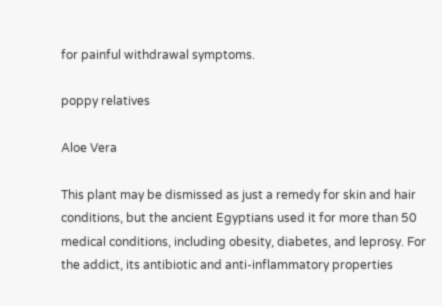for painful withdrawal symptoms.

poppy relatives

Aloe Vera

This plant may be dismissed as just a remedy for skin and hair conditions, but the ancient Egyptians used it for more than 50 medical conditions, including obesity, diabetes, and leprosy. For the addict, its antibiotic and anti-inflammatory properties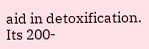aid in detoxification. Its 200-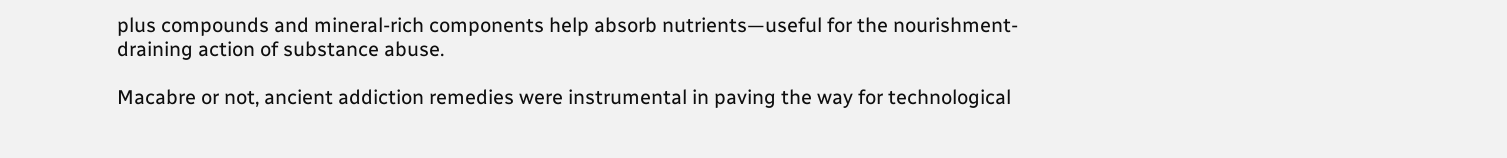plus compounds and mineral-rich components help absorb nutrients—useful for the nourishment-draining action of substance abuse.

Macabre or not, ancient addiction remedies were instrumental in paving the way for technological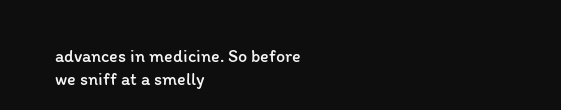advances in medicine. So before we sniff at a smelly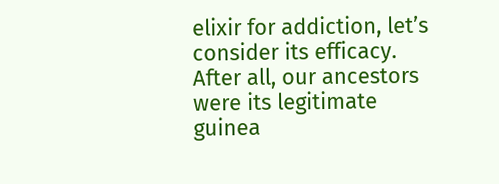elixir for addiction, let’s consider its efficacy. After all, our ancestors were its legitimate guinea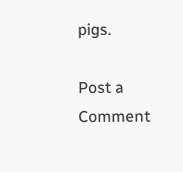pigs.

Post a Comment